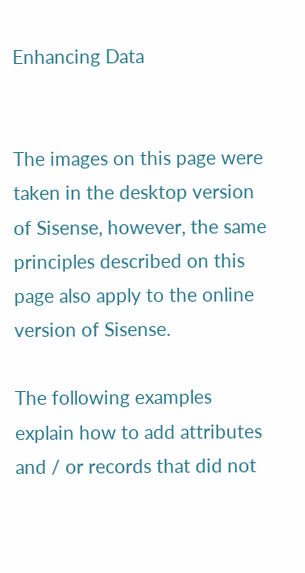Enhancing Data


The images on this page were taken in the desktop version of Sisense, however, the same principles described on this page also apply to the online version of Sisense.

The following examples explain how to add attributes and / or records that did not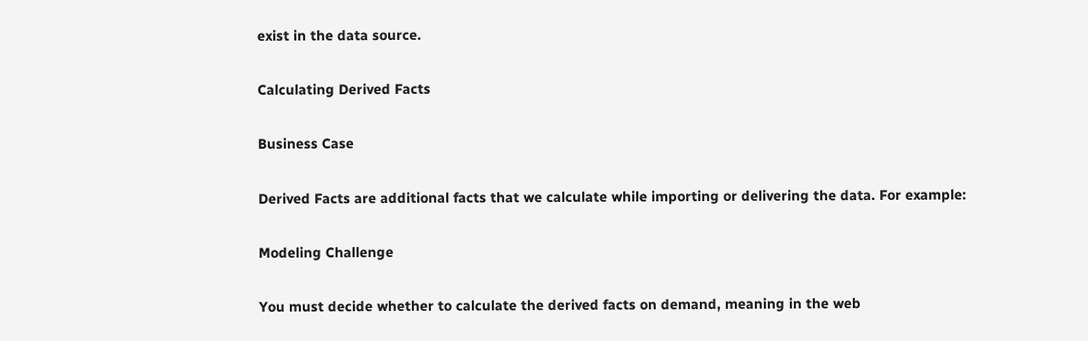exist in the data source.

Calculating Derived Facts

Business Case

Derived Facts are additional facts that we calculate while importing or delivering the data. For example:

Modeling Challenge

You must decide whether to calculate the derived facts on demand, meaning in the web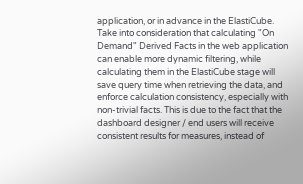application, or in advance in the ElastiCube. Take into consideration that calculating "On Demand" Derived Facts in the web application can enable more dynamic filtering, while calculating them in the ElastiCube stage will save query time when retrieving the data, and enforce calculation consistency, especially with non-trivial facts. This is due to the fact that the dashboard designer / end users will receive consistent results for measures, instead of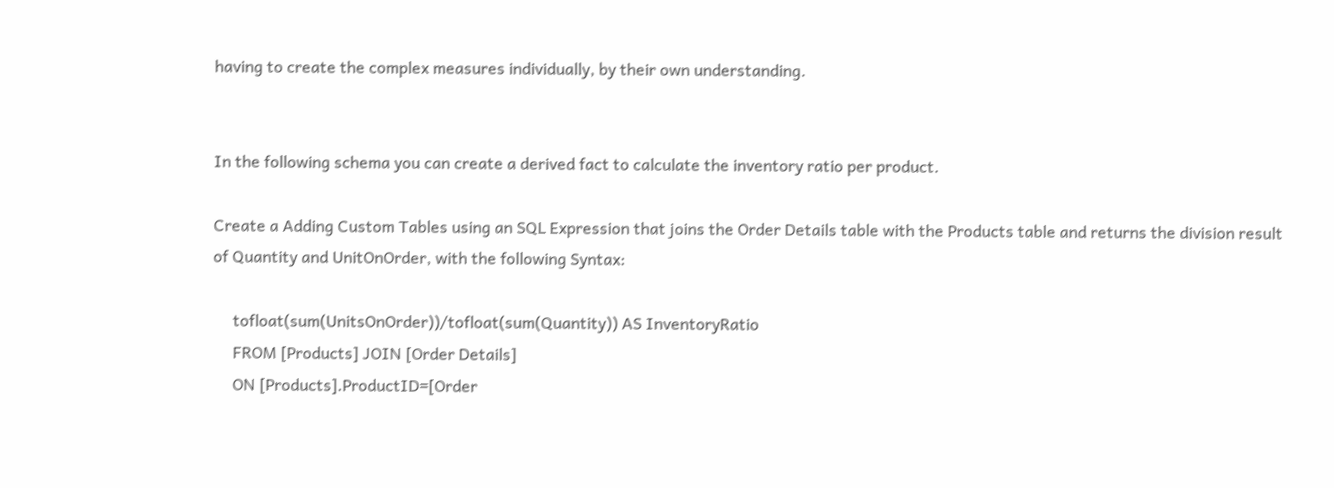having to create the complex measures individually, by their own understanding.


In the following schema you can create a derived fact to calculate the inventory ratio per product.

Create a Adding Custom Tables using an SQL Expression that joins the Order Details table with the Products table and returns the division result of Quantity and UnitOnOrder, with the following Syntax:

     tofloat(sum(UnitsOnOrder))/tofloat(sum(Quantity)) AS InventoryRatio
     FROM [Products] JOIN [Order Details]
     ON [Products].ProductID=[Order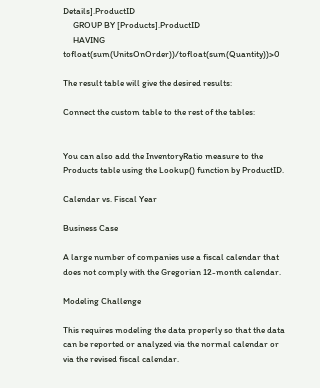Details].ProductID
     GROUP BY [Products].ProductID
     HAVING tofloat(sum(UnitsOnOrder))/tofloat(sum(Quantity))>0

The result table will give the desired results:

Connect the custom table to the rest of the tables:


You can also add the InventoryRatio measure to the Products table using the Lookup() function by ProductID.

Calendar vs. Fiscal Year

Business Case

A large number of companies use a fiscal calendar that does not comply with the Gregorian 12-month calendar.

Modeling Challenge

This requires modeling the data properly so that the data can be reported or analyzed via the normal calendar or via the revised fiscal calendar.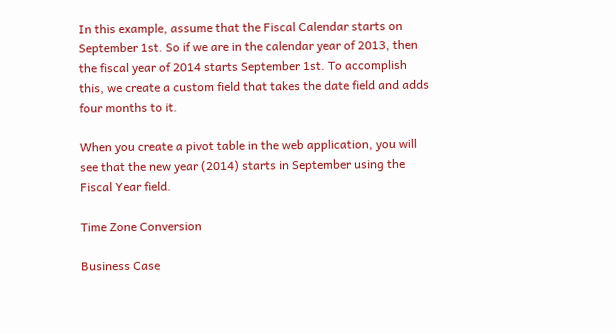In this example, assume that the Fiscal Calendar starts on September 1st. So if we are in the calendar year of 2013, then the fiscal year of 2014 starts September 1st. To accomplish this, we create a custom field that takes the date field and adds four months to it.

When you create a pivot table in the web application, you will see that the new year (2014) starts in September using the Fiscal Year field.

Time Zone Conversion

Business Case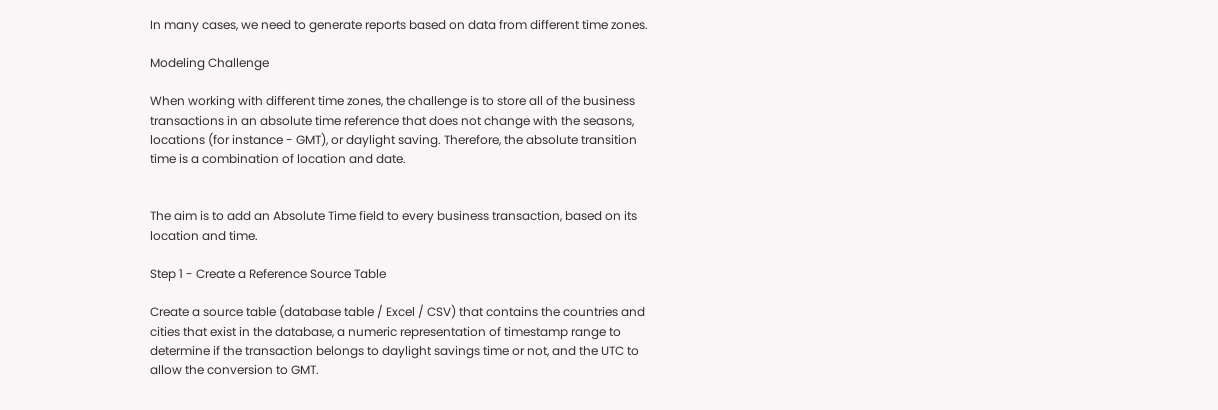In many cases, we need to generate reports based on data from different time zones.

Modeling Challenge

When working with different time zones, the challenge is to store all of the business transactions in an absolute time reference that does not change with the seasons, locations (for instance - GMT), or daylight saving. Therefore, the absolute transition time is a combination of location and date.


The aim is to add an Absolute Time field to every business transaction, based on its location and time.

Step 1 - Create a Reference Source Table

Create a source table (database table / Excel / CSV) that contains the countries and cities that exist in the database, a numeric representation of timestamp range to determine if the transaction belongs to daylight savings time or not, and the UTC to allow the conversion to GMT.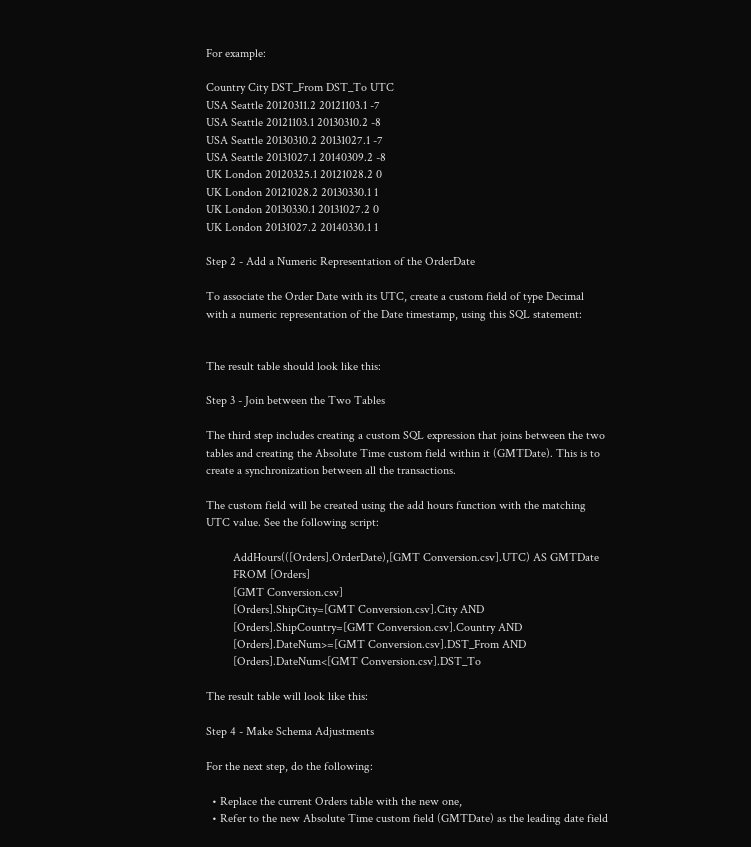For example:

Country City DST_From DST_To UTC
USA Seattle 20120311.2 20121103.1 -7
USA Seattle 20121103.1 20130310.2 -8
USA Seattle 20130310.2 20131027.1 -7
USA Seattle 20131027.1 20140309.2 -8
UK London 20120325.1 20121028.2 0
UK London 20121028.2 20130330.1 1
UK London 20130330.1 20131027.2 0
UK London 20131027.2 20140330.1 1

Step 2 - Add a Numeric Representation of the OrderDate

To associate the Order Date with its UTC, create a custom field of type Decimal with a numeric representation of the Date timestamp, using this SQL statement:


The result table should look like this:

Step 3 - Join between the Two Tables

The third step includes creating a custom SQL expression that joins between the two tables and creating the Absolute Time custom field within it (GMTDate). This is to create a synchronization between all the transactions.

The custom field will be created using the add hours function with the matching UTC value. See the following script:

         AddHours(([Orders].OrderDate),[GMT Conversion.csv].UTC) AS GMTDate
         FROM [Orders]
         [GMT Conversion.csv]
         [Orders].ShipCity=[GMT Conversion.csv].City AND
         [Orders].ShipCountry=[GMT Conversion.csv].Country AND
         [Orders].DateNum>=[GMT Conversion.csv].DST_From AND
         [Orders].DateNum<[GMT Conversion.csv].DST_To

The result table will look like this:

Step 4 - Make Schema Adjustments

For the next step, do the following:

  • Replace the current Orders table with the new one,
  • Refer to the new Absolute Time custom field (GMTDate) as the leading date field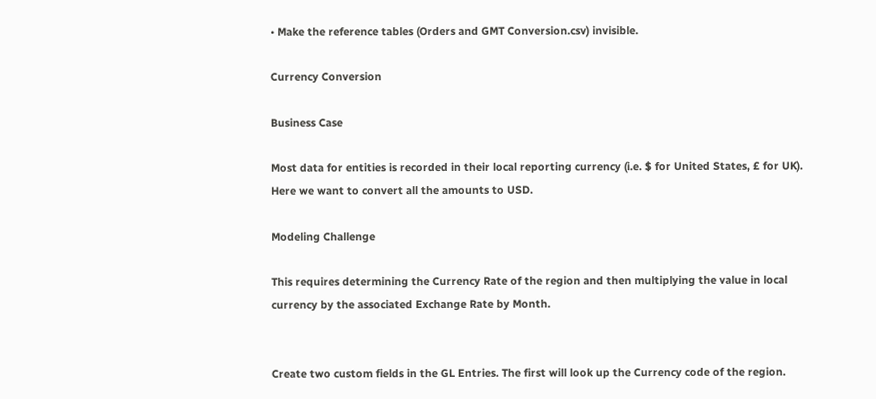• Make the reference tables (Orders and GMT Conversion.csv) invisible.

Currency Conversion

Business Case

Most data for entities is recorded in their local reporting currency (i.e. $ for United States, £ for UK). Here we want to convert all the amounts to USD.

Modeling Challenge

This requires determining the Currency Rate of the region and then multiplying the value in local currency by the associated Exchange Rate by Month.


Create two custom fields in the GL Entries. The first will look up the Currency code of the region.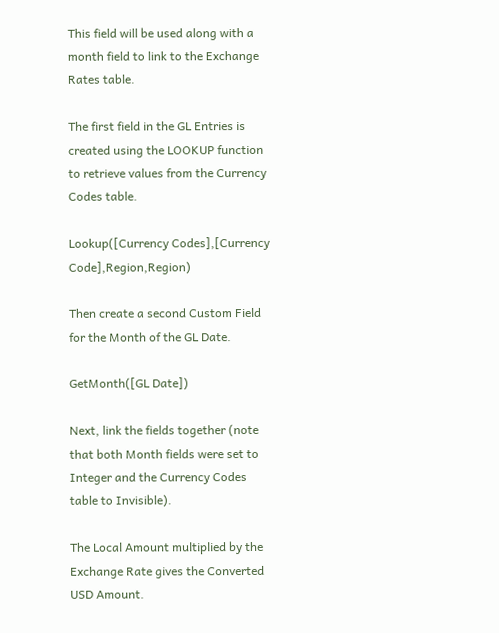This field will be used along with a month field to link to the Exchange Rates table.

The first field in the GL Entries is created using the LOOKUP function to retrieve values from the Currency Codes table.

Lookup([Currency Codes],[Currency Code],Region,Region)

Then create a second Custom Field for the Month of the GL Date.

GetMonth([GL Date])

Next, link the fields together (note that both Month fields were set to Integer and the Currency Codes table to Invisible).

The Local Amount multiplied by the Exchange Rate gives the Converted USD Amount.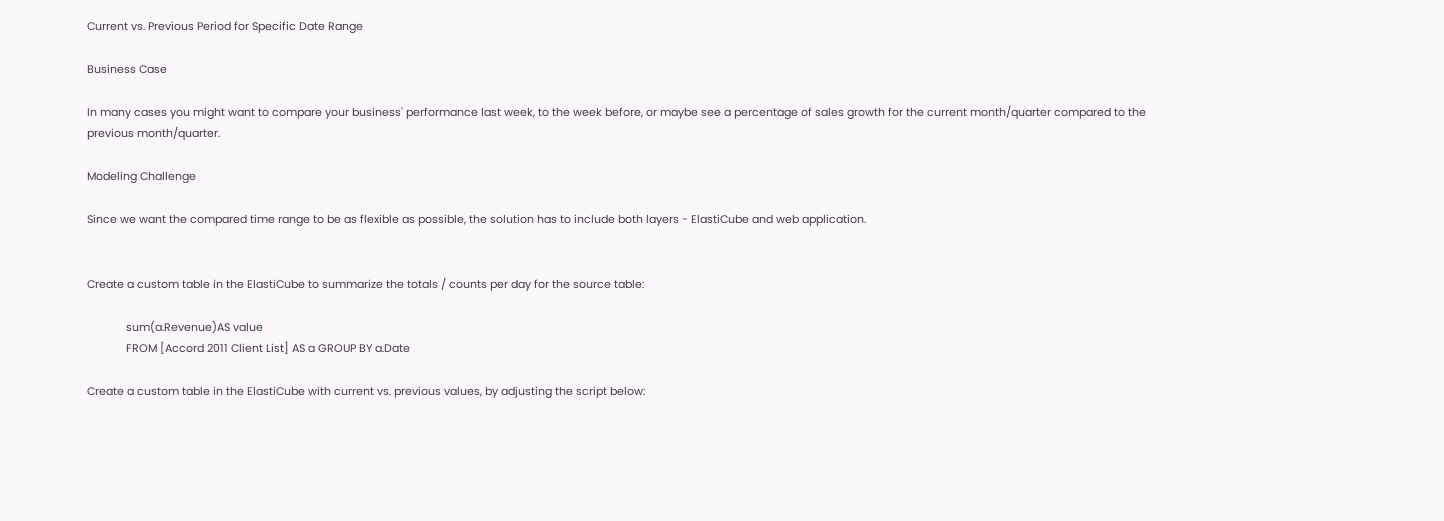Current vs. Previous Period for Specific Date Range

Business Case

In many cases you might want to compare your business' performance last week, to the week before, or maybe see a percentage of sales growth for the current month/quarter compared to the previous month/quarter.

Modeling Challenge

Since we want the compared time range to be as flexible as possible, the solution has to include both layers - ElastiCube and web application.


Create a custom table in the ElastiCube to summarize the totals / counts per day for the source table:

             sum(a.Revenue)AS value
             FROM [Accord 2011 Client List] AS a GROUP BY a.Date

Create a custom table in the ElastiCube with current vs. previous values, by adjusting the script below: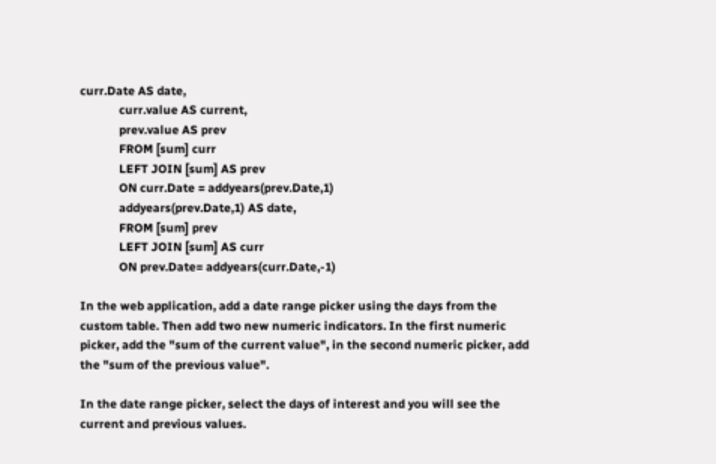curr.Date AS date,
             curr.value AS current,
             prev.value AS prev
             FROM [sum] curr
             LEFT JOIN [sum] AS prev
             ON curr.Date = addyears(prev.Date,1)
             addyears(prev.Date,1) AS date,
             FROM [sum] prev
             LEFT JOIN [sum] AS curr
             ON prev.Date= addyears(curr.Date,-1)

In the web application, add a date range picker using the days from the custom table. Then add two new numeric indicators. In the first numeric picker, add the "sum of the current value", in the second numeric picker, add the "sum of the previous value".

In the date range picker, select the days of interest and you will see the current and previous values.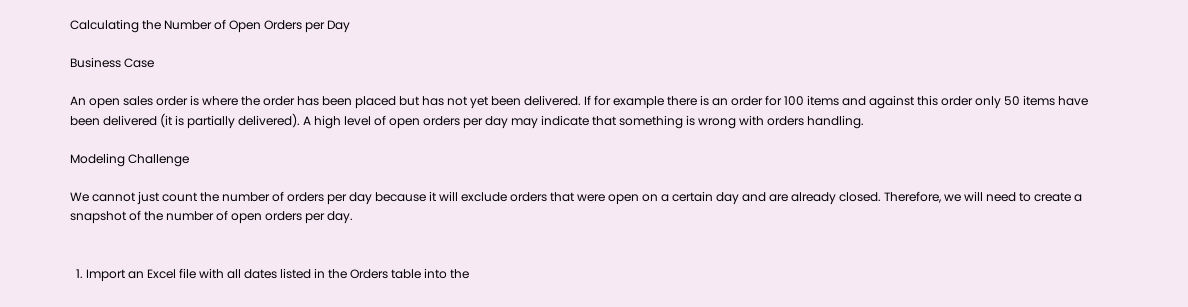Calculating the Number of Open Orders per Day

Business Case

An open sales order is where the order has been placed but has not yet been delivered. If for example there is an order for 100 items and against this order only 50 items have been delivered (it is partially delivered). A high level of open orders per day may indicate that something is wrong with orders handling.

Modeling Challenge

We cannot just count the number of orders per day because it will exclude orders that were open on a certain day and are already closed. Therefore, we will need to create a snapshot of the number of open orders per day.


  1. Import an Excel file with all dates listed in the Orders table into the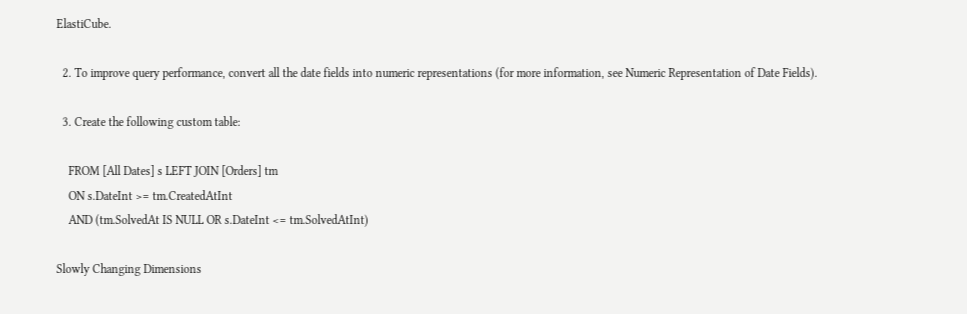ElastiCube.

  2. To improve query performance, convert all the date fields into numeric representations (for more information, see Numeric Representation of Date Fields).

  3. Create the following custom table:

    FROM [All Dates] s LEFT JOIN [Orders] tm
    ON s.DateInt >= tm.CreatedAtInt
    AND (tm.SolvedAt IS NULL OR s.DateInt <= tm.SolvedAtInt)

Slowly Changing Dimensions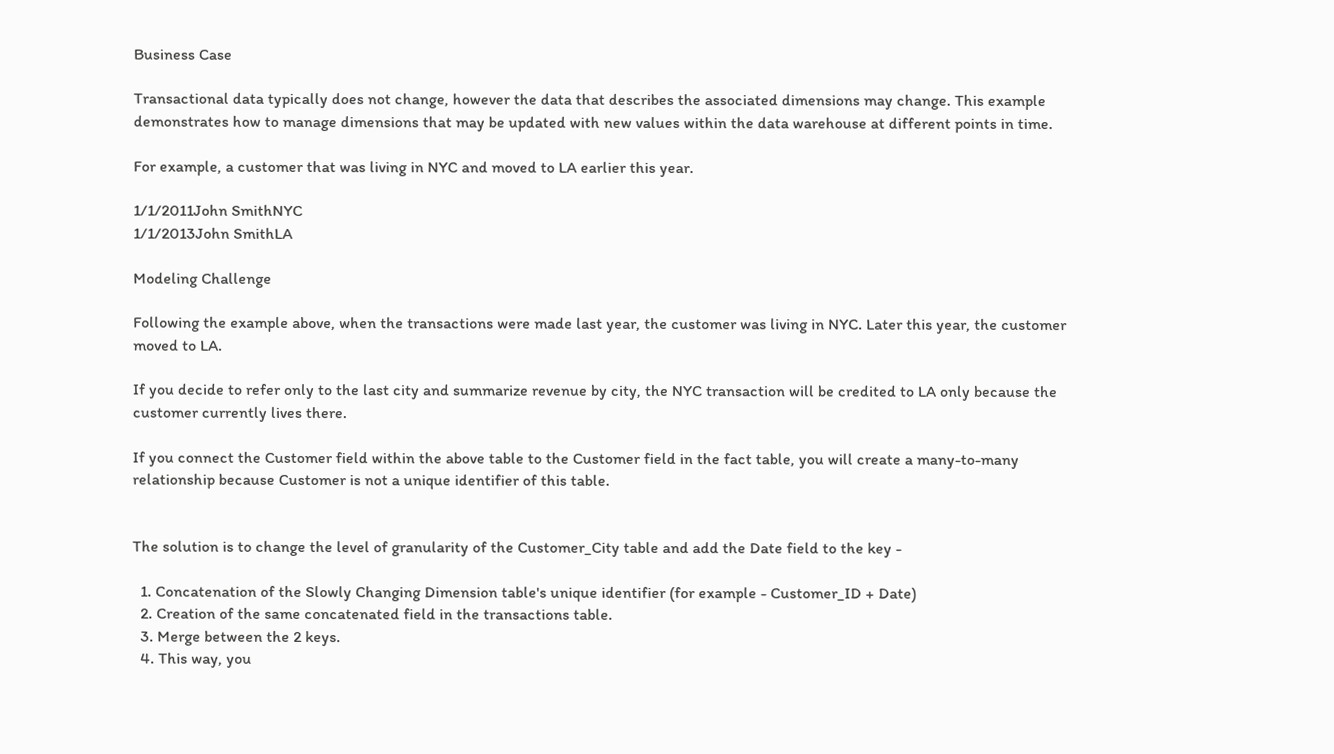Business Case

Transactional data typically does not change, however the data that describes the associated dimensions may change. This example demonstrates how to manage dimensions that may be updated with new values within the data warehouse at different points in time.

For example, a customer that was living in NYC and moved to LA earlier this year.

1/1/2011John SmithNYC
1/1/2013John SmithLA

Modeling Challenge

Following the example above, when the transactions were made last year, the customer was living in NYC. Later this year, the customer moved to LA.

If you decide to refer only to the last city and summarize revenue by city, the NYC transaction will be credited to LA only because the customer currently lives there.

If you connect the Customer field within the above table to the Customer field in the fact table, you will create a many-to-many relationship because Customer is not a unique identifier of this table.


The solution is to change the level of granularity of the Customer_City table and add the Date field to the key -

  1. Concatenation of the Slowly Changing Dimension table's unique identifier (for example - Customer_ID + Date)
  2. Creation of the same concatenated field in the transactions table.
  3. Merge between the 2 keys.
  4. This way, you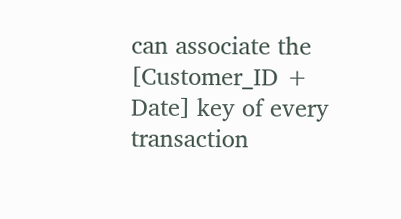can associate the [Customer_ID + Date] key of every transaction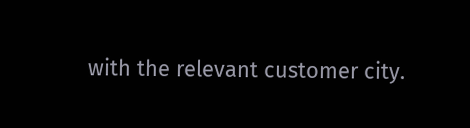with the relevant customer city.